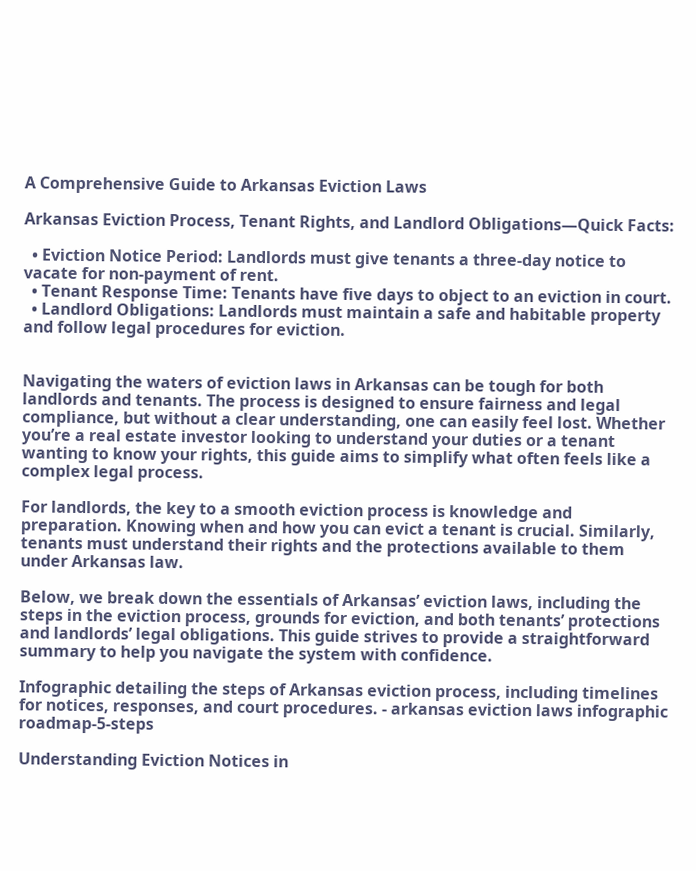A Comprehensive Guide to Arkansas Eviction Laws

Arkansas Eviction Process, Tenant Rights, and Landlord Obligations—Quick Facts:

  • Eviction Notice Period: Landlords must give tenants a three-day notice to vacate for non-payment of rent.
  • Tenant Response Time: Tenants have five days to object to an eviction in court.
  • Landlord Obligations: Landlords must maintain a safe and habitable property and follow legal procedures for eviction.


Navigating the waters of eviction laws in Arkansas can be tough for both landlords and tenants. The process is designed to ensure fairness and legal compliance, but without a clear understanding, one can easily feel lost. Whether you’re a real estate investor looking to understand your duties or a tenant wanting to know your rights, this guide aims to simplify what often feels like a complex legal process.

For landlords, the key to a smooth eviction process is knowledge and preparation. Knowing when and how you can evict a tenant is crucial. Similarly, tenants must understand their rights and the protections available to them under Arkansas law.

Below, we break down the essentials of Arkansas’ eviction laws, including the steps in the eviction process, grounds for eviction, and both tenants’ protections and landlords’ legal obligations. This guide strives to provide a straightforward summary to help you navigate the system with confidence.

Infographic detailing the steps of Arkansas eviction process, including timelines for notices, responses, and court procedures. - arkansas eviction laws infographic roadmap-5-steps

Understanding Eviction Notices in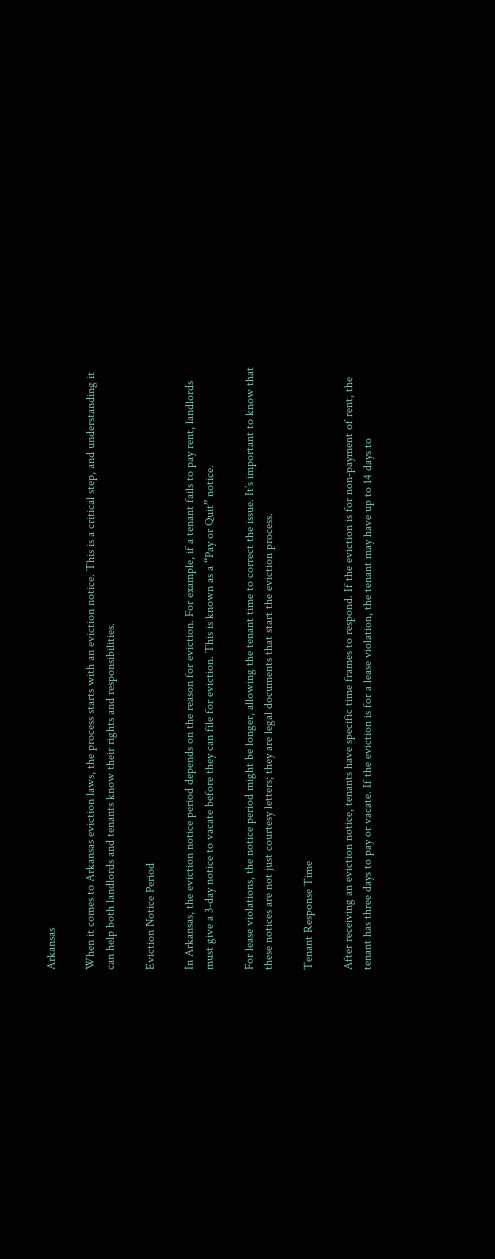Arkansas

When it comes to Arkansas eviction laws, the process starts with an eviction notice. This is a critical step, and understanding it can help both landlords and tenants know their rights and responsibilities.

Eviction Notice Period

In Arkansas, the eviction notice period depends on the reason for eviction. For example, if a tenant fails to pay rent, landlords must give a 3-day notice to vacate before they can file for eviction. This is known as a “Pay or Quit” notice.

For lease violations, the notice period might be longer, allowing the tenant time to correct the issue. It’s important to know that these notices are not just courtesy letters; they are legal documents that start the eviction process.

Tenant Response Time

After receiving an eviction notice, tenants have specific time frames to respond. If the eviction is for non-payment of rent, the tenant has three days to pay or vacate. If the eviction is for a lease violation, the tenant may have up to 14 days to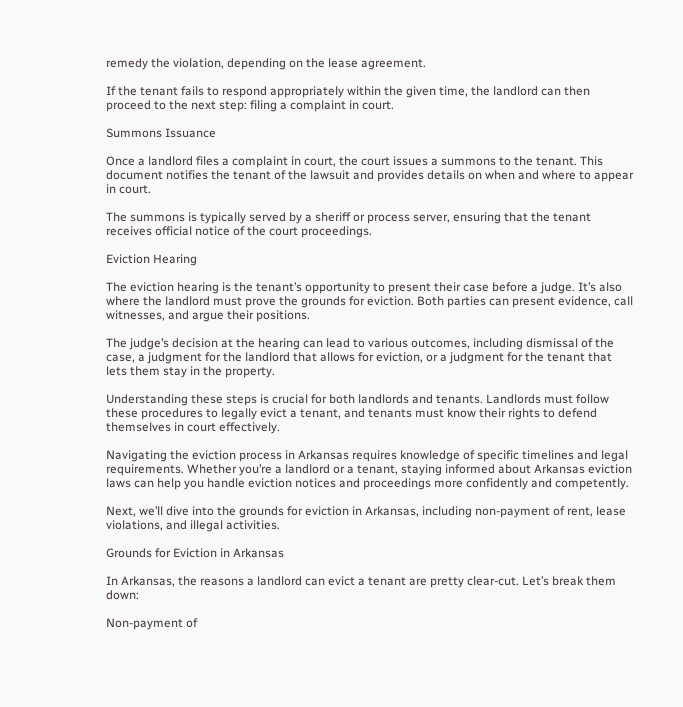remedy the violation, depending on the lease agreement.

If the tenant fails to respond appropriately within the given time, the landlord can then proceed to the next step: filing a complaint in court.

Summons Issuance

Once a landlord files a complaint in court, the court issues a summons to the tenant. This document notifies the tenant of the lawsuit and provides details on when and where to appear in court.

The summons is typically served by a sheriff or process server, ensuring that the tenant receives official notice of the court proceedings.

Eviction Hearing

The eviction hearing is the tenant’s opportunity to present their case before a judge. It’s also where the landlord must prove the grounds for eviction. Both parties can present evidence, call witnesses, and argue their positions.

The judge’s decision at the hearing can lead to various outcomes, including dismissal of the case, a judgment for the landlord that allows for eviction, or a judgment for the tenant that lets them stay in the property.

Understanding these steps is crucial for both landlords and tenants. Landlords must follow these procedures to legally evict a tenant, and tenants must know their rights to defend themselves in court effectively.

Navigating the eviction process in Arkansas requires knowledge of specific timelines and legal requirements. Whether you’re a landlord or a tenant, staying informed about Arkansas eviction laws can help you handle eviction notices and proceedings more confidently and competently.

Next, we’ll dive into the grounds for eviction in Arkansas, including non-payment of rent, lease violations, and illegal activities.

Grounds for Eviction in Arkansas

In Arkansas, the reasons a landlord can evict a tenant are pretty clear-cut. Let’s break them down:

Non-payment of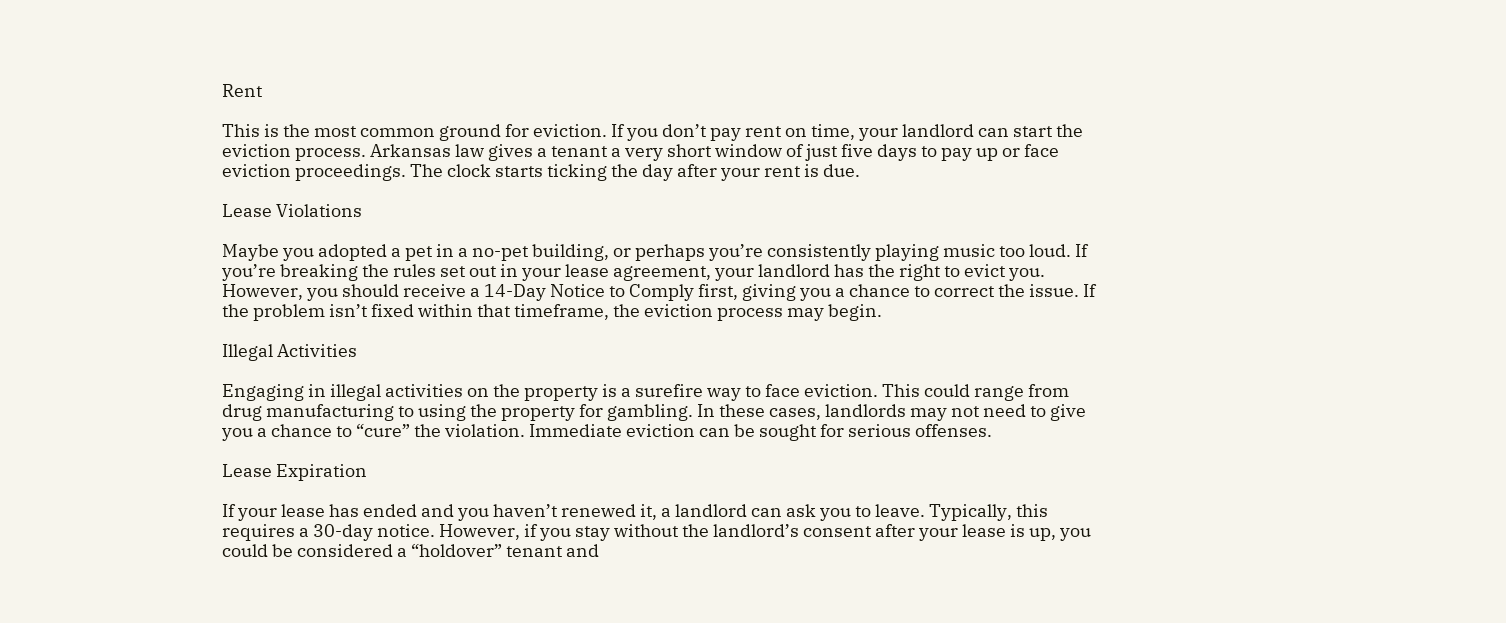Rent

This is the most common ground for eviction. If you don’t pay rent on time, your landlord can start the eviction process. Arkansas law gives a tenant a very short window of just five days to pay up or face eviction proceedings. The clock starts ticking the day after your rent is due.

Lease Violations

Maybe you adopted a pet in a no-pet building, or perhaps you’re consistently playing music too loud. If you’re breaking the rules set out in your lease agreement, your landlord has the right to evict you. However, you should receive a 14-Day Notice to Comply first, giving you a chance to correct the issue. If the problem isn’t fixed within that timeframe, the eviction process may begin.

Illegal Activities

Engaging in illegal activities on the property is a surefire way to face eviction. This could range from drug manufacturing to using the property for gambling. In these cases, landlords may not need to give you a chance to “cure” the violation. Immediate eviction can be sought for serious offenses.

Lease Expiration

If your lease has ended and you haven’t renewed it, a landlord can ask you to leave. Typically, this requires a 30-day notice. However, if you stay without the landlord’s consent after your lease is up, you could be considered a “holdover” tenant and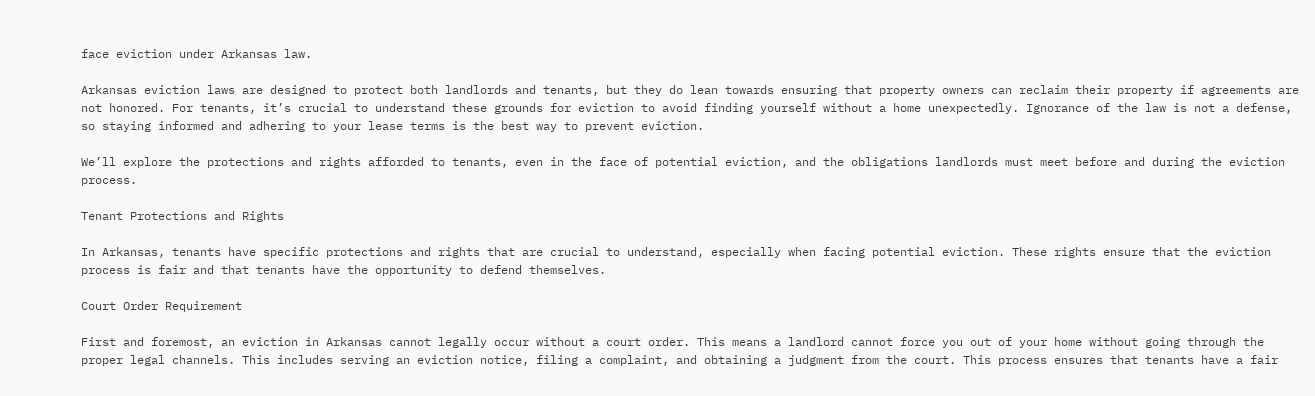face eviction under Arkansas law.

Arkansas eviction laws are designed to protect both landlords and tenants, but they do lean towards ensuring that property owners can reclaim their property if agreements are not honored. For tenants, it’s crucial to understand these grounds for eviction to avoid finding yourself without a home unexpectedly. Ignorance of the law is not a defense, so staying informed and adhering to your lease terms is the best way to prevent eviction.

We’ll explore the protections and rights afforded to tenants, even in the face of potential eviction, and the obligations landlords must meet before and during the eviction process.

Tenant Protections and Rights

In Arkansas, tenants have specific protections and rights that are crucial to understand, especially when facing potential eviction. These rights ensure that the eviction process is fair and that tenants have the opportunity to defend themselves.

Court Order Requirement

First and foremost, an eviction in Arkansas cannot legally occur without a court order. This means a landlord cannot force you out of your home without going through the proper legal channels. This includes serving an eviction notice, filing a complaint, and obtaining a judgment from the court. This process ensures that tenants have a fair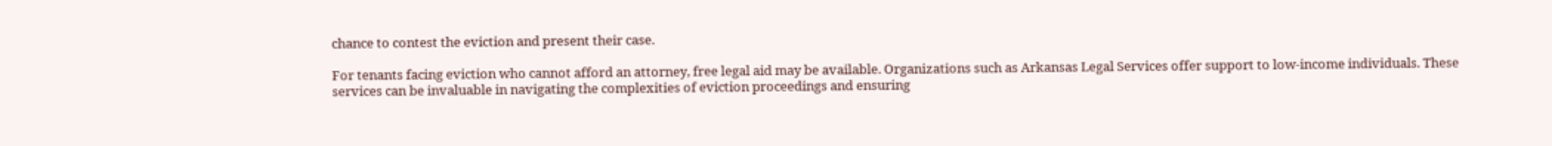chance to contest the eviction and present their case.

For tenants facing eviction who cannot afford an attorney, free legal aid may be available. Organizations such as Arkansas Legal Services offer support to low-income individuals. These services can be invaluable in navigating the complexities of eviction proceedings and ensuring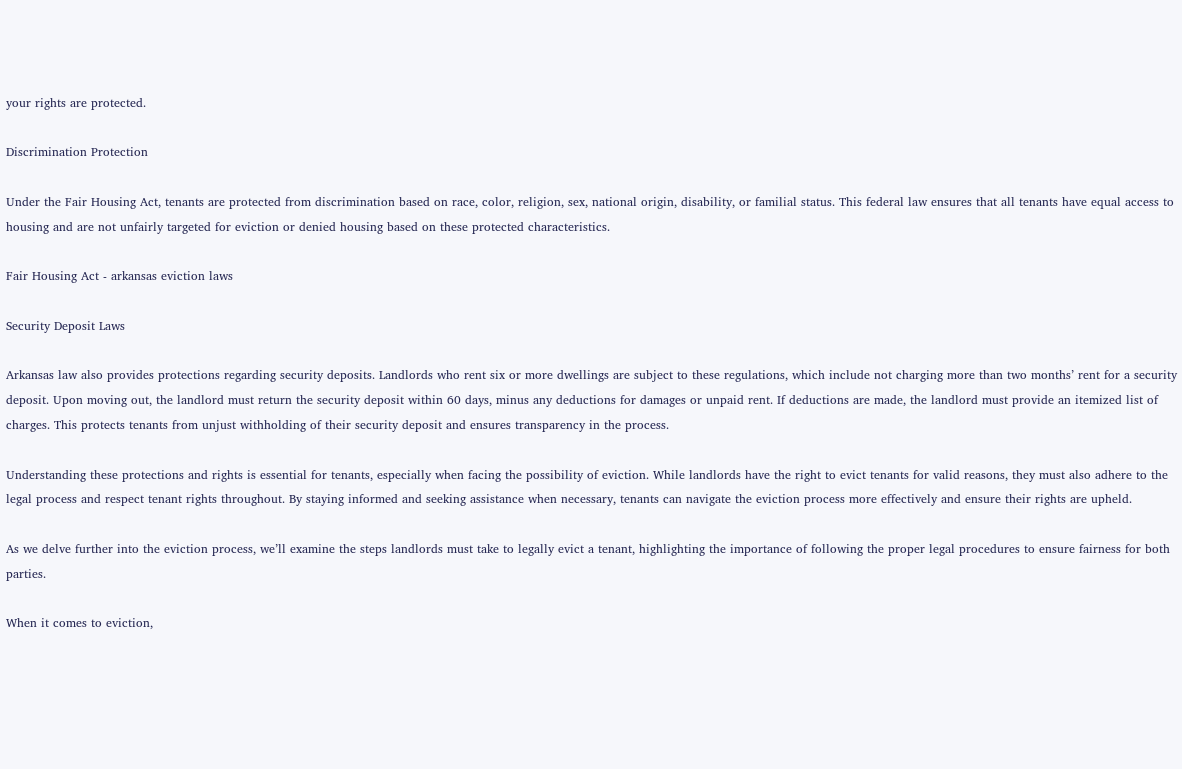your rights are protected.

Discrimination Protection

Under the Fair Housing Act, tenants are protected from discrimination based on race, color, religion, sex, national origin, disability, or familial status. This federal law ensures that all tenants have equal access to housing and are not unfairly targeted for eviction or denied housing based on these protected characteristics.

Fair Housing Act - arkansas eviction laws

Security Deposit Laws

Arkansas law also provides protections regarding security deposits. Landlords who rent six or more dwellings are subject to these regulations, which include not charging more than two months’ rent for a security deposit. Upon moving out, the landlord must return the security deposit within 60 days, minus any deductions for damages or unpaid rent. If deductions are made, the landlord must provide an itemized list of charges. This protects tenants from unjust withholding of their security deposit and ensures transparency in the process.

Understanding these protections and rights is essential for tenants, especially when facing the possibility of eviction. While landlords have the right to evict tenants for valid reasons, they must also adhere to the legal process and respect tenant rights throughout. By staying informed and seeking assistance when necessary, tenants can navigate the eviction process more effectively and ensure their rights are upheld.

As we delve further into the eviction process, we’ll examine the steps landlords must take to legally evict a tenant, highlighting the importance of following the proper legal procedures to ensure fairness for both parties.

When it comes to eviction,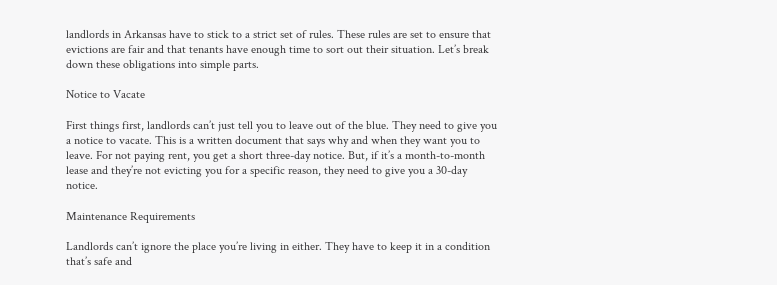landlords in Arkansas have to stick to a strict set of rules. These rules are set to ensure that evictions are fair and that tenants have enough time to sort out their situation. Let’s break down these obligations into simple parts.

Notice to Vacate

First things first, landlords can’t just tell you to leave out of the blue. They need to give you a notice to vacate. This is a written document that says why and when they want you to leave. For not paying rent, you get a short three-day notice. But, if it’s a month-to-month lease and they’re not evicting you for a specific reason, they need to give you a 30-day notice.

Maintenance Requirements

Landlords can’t ignore the place you’re living in either. They have to keep it in a condition that’s safe and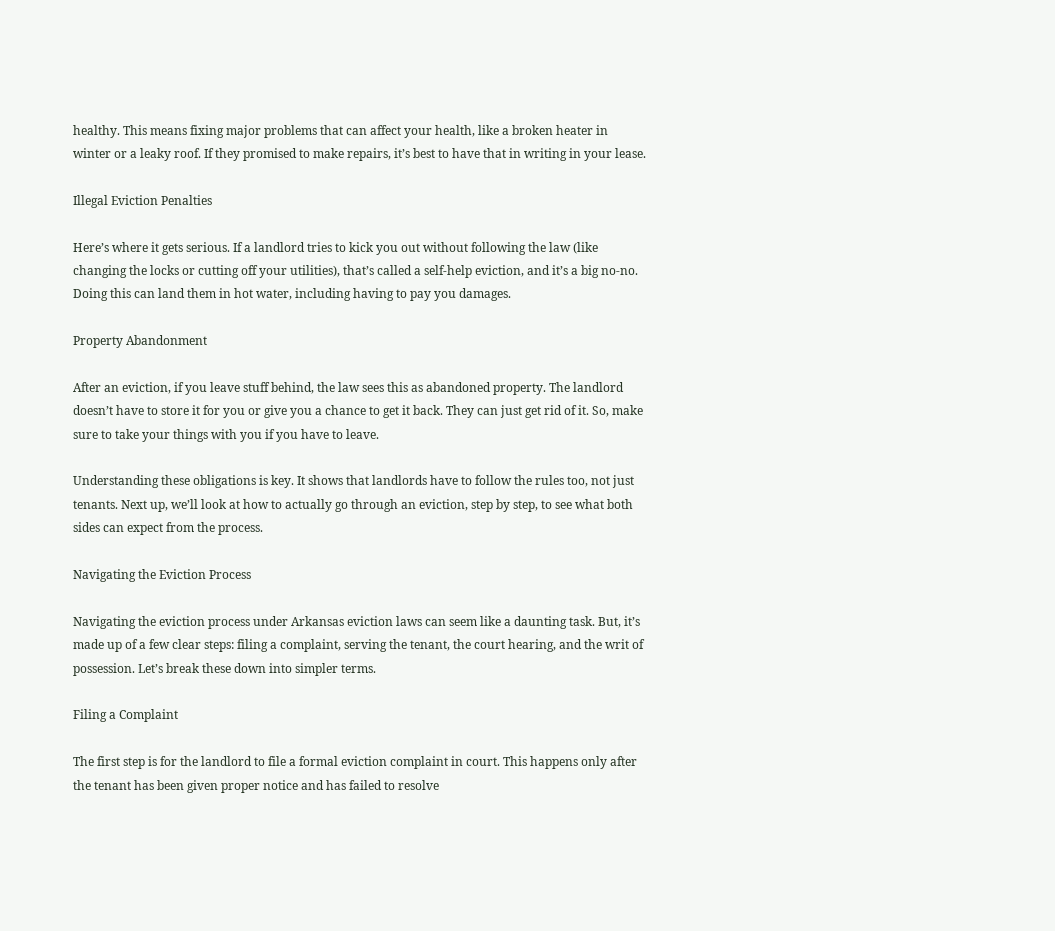healthy. This means fixing major problems that can affect your health, like a broken heater in winter or a leaky roof. If they promised to make repairs, it’s best to have that in writing in your lease.

Illegal Eviction Penalties

Here’s where it gets serious. If a landlord tries to kick you out without following the law (like changing the locks or cutting off your utilities), that’s called a self-help eviction, and it’s a big no-no. Doing this can land them in hot water, including having to pay you damages.

Property Abandonment

After an eviction, if you leave stuff behind, the law sees this as abandoned property. The landlord doesn’t have to store it for you or give you a chance to get it back. They can just get rid of it. So, make sure to take your things with you if you have to leave.

Understanding these obligations is key. It shows that landlords have to follow the rules too, not just tenants. Next up, we’ll look at how to actually go through an eviction, step by step, to see what both sides can expect from the process.

Navigating the Eviction Process

Navigating the eviction process under Arkansas eviction laws can seem like a daunting task. But, it’s made up of a few clear steps: filing a complaint, serving the tenant, the court hearing, and the writ of possession. Let’s break these down into simpler terms.

Filing a Complaint

The first step is for the landlord to file a formal eviction complaint in court. This happens only after the tenant has been given proper notice and has failed to resolve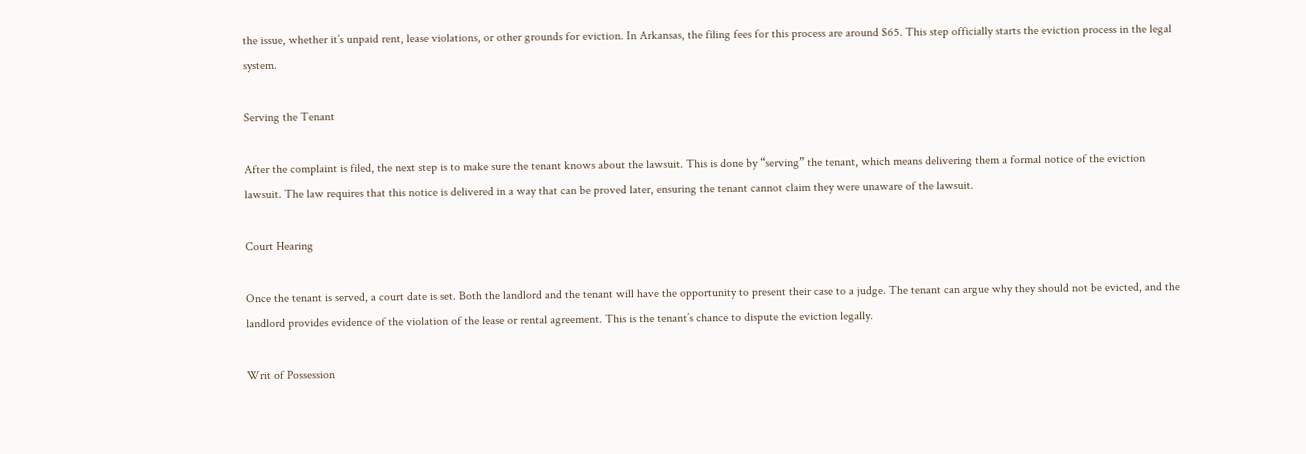the issue, whether it’s unpaid rent, lease violations, or other grounds for eviction. In Arkansas, the filing fees for this process are around $65. This step officially starts the eviction process in the legal system.

Serving the Tenant

After the complaint is filed, the next step is to make sure the tenant knows about the lawsuit. This is done by “serving” the tenant, which means delivering them a formal notice of the eviction lawsuit. The law requires that this notice is delivered in a way that can be proved later, ensuring the tenant cannot claim they were unaware of the lawsuit.

Court Hearing

Once the tenant is served, a court date is set. Both the landlord and the tenant will have the opportunity to present their case to a judge. The tenant can argue why they should not be evicted, and the landlord provides evidence of the violation of the lease or rental agreement. This is the tenant’s chance to dispute the eviction legally.

Writ of Possession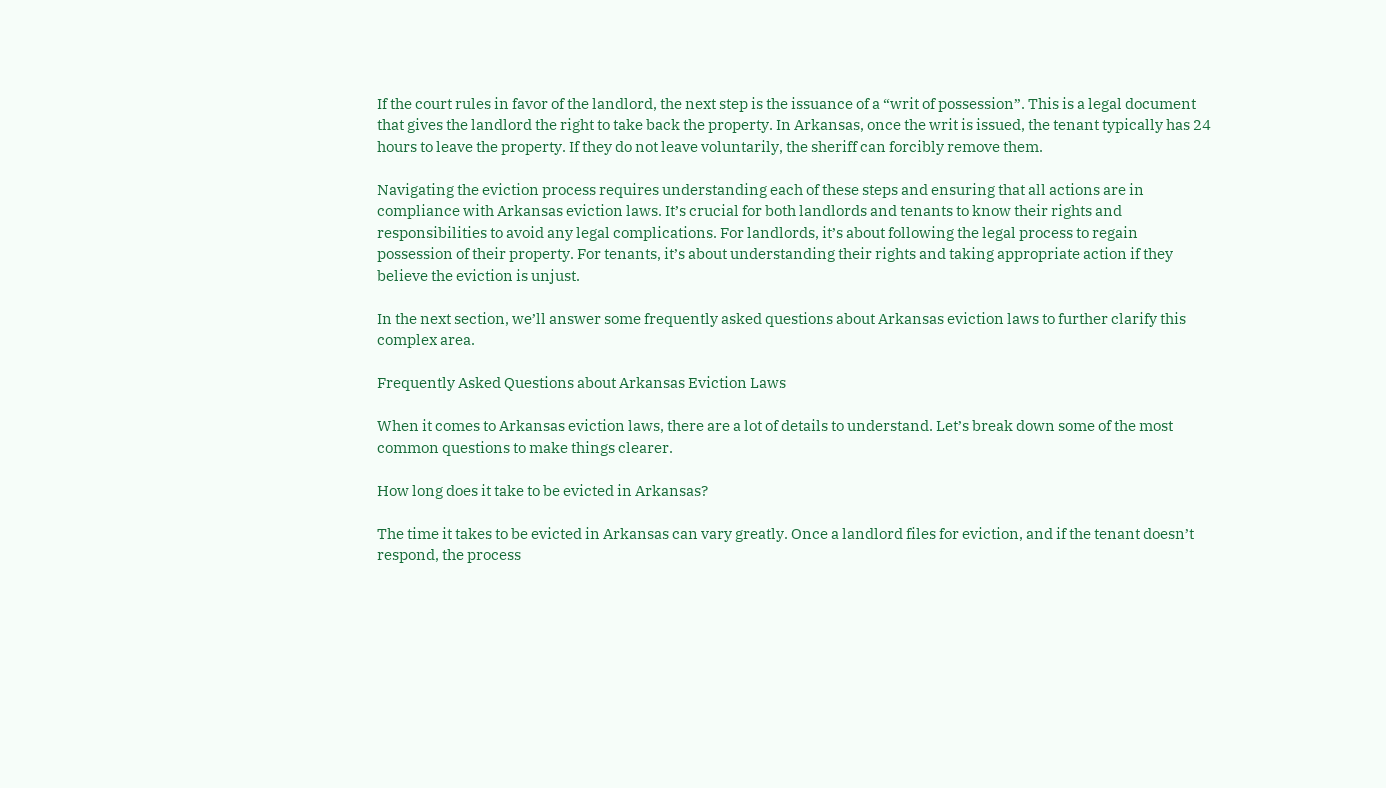If the court rules in favor of the landlord, the next step is the issuance of a “writ of possession”. This is a legal document that gives the landlord the right to take back the property. In Arkansas, once the writ is issued, the tenant typically has 24 hours to leave the property. If they do not leave voluntarily, the sheriff can forcibly remove them.

Navigating the eviction process requires understanding each of these steps and ensuring that all actions are in compliance with Arkansas eviction laws. It’s crucial for both landlords and tenants to know their rights and responsibilities to avoid any legal complications. For landlords, it’s about following the legal process to regain possession of their property. For tenants, it’s about understanding their rights and taking appropriate action if they believe the eviction is unjust.

In the next section, we’ll answer some frequently asked questions about Arkansas eviction laws to further clarify this complex area.

Frequently Asked Questions about Arkansas Eviction Laws

When it comes to Arkansas eviction laws, there are a lot of details to understand. Let’s break down some of the most common questions to make things clearer.

How long does it take to be evicted in Arkansas?

The time it takes to be evicted in Arkansas can vary greatly. Once a landlord files for eviction, and if the tenant doesn’t respond, the process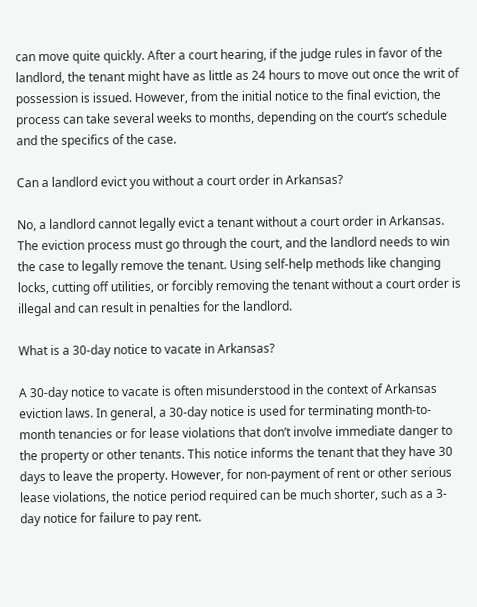can move quite quickly. After a court hearing, if the judge rules in favor of the landlord, the tenant might have as little as 24 hours to move out once the writ of possession is issued. However, from the initial notice to the final eviction, the process can take several weeks to months, depending on the court’s schedule and the specifics of the case.

Can a landlord evict you without a court order in Arkansas?

No, a landlord cannot legally evict a tenant without a court order in Arkansas. The eviction process must go through the court, and the landlord needs to win the case to legally remove the tenant. Using self-help methods like changing locks, cutting off utilities, or forcibly removing the tenant without a court order is illegal and can result in penalties for the landlord.

What is a 30-day notice to vacate in Arkansas?

A 30-day notice to vacate is often misunderstood in the context of Arkansas eviction laws. In general, a 30-day notice is used for terminating month-to-month tenancies or for lease violations that don’t involve immediate danger to the property or other tenants. This notice informs the tenant that they have 30 days to leave the property. However, for non-payment of rent or other serious lease violations, the notice period required can be much shorter, such as a 3-day notice for failure to pay rent.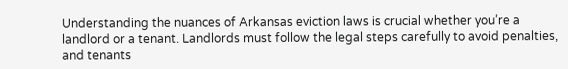Understanding the nuances of Arkansas eviction laws is crucial whether you’re a landlord or a tenant. Landlords must follow the legal steps carefully to avoid penalties, and tenants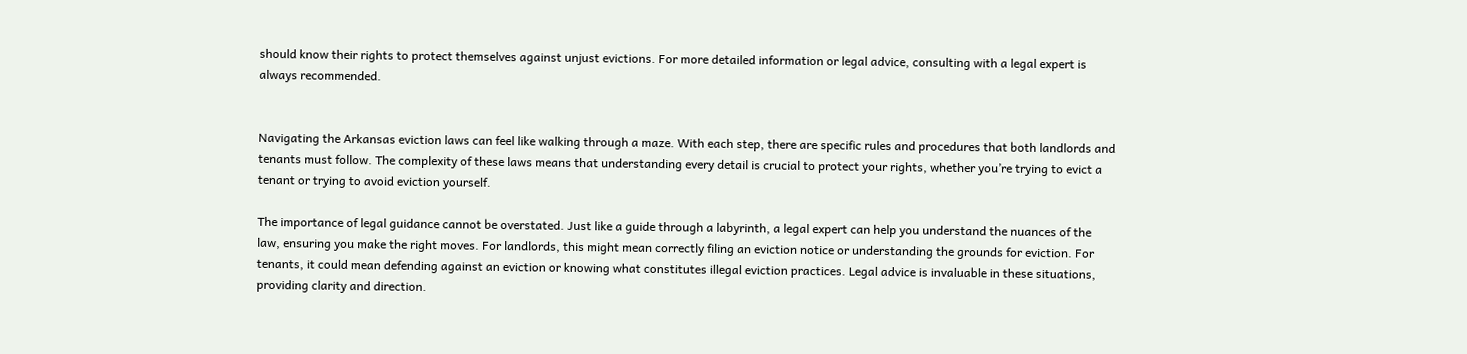should know their rights to protect themselves against unjust evictions. For more detailed information or legal advice, consulting with a legal expert is always recommended.


Navigating the Arkansas eviction laws can feel like walking through a maze. With each step, there are specific rules and procedures that both landlords and tenants must follow. The complexity of these laws means that understanding every detail is crucial to protect your rights, whether you’re trying to evict a tenant or trying to avoid eviction yourself.

The importance of legal guidance cannot be overstated. Just like a guide through a labyrinth, a legal expert can help you understand the nuances of the law, ensuring you make the right moves. For landlords, this might mean correctly filing an eviction notice or understanding the grounds for eviction. For tenants, it could mean defending against an eviction or knowing what constitutes illegal eviction practices. Legal advice is invaluable in these situations, providing clarity and direction.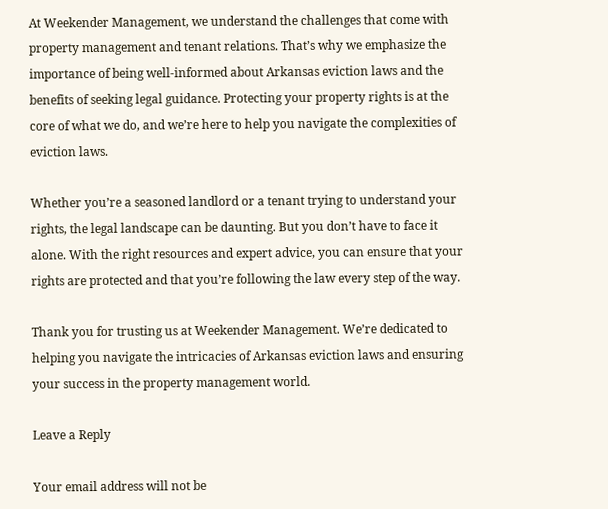At Weekender Management, we understand the challenges that come with property management and tenant relations. That’s why we emphasize the importance of being well-informed about Arkansas eviction laws and the benefits of seeking legal guidance. Protecting your property rights is at the core of what we do, and we’re here to help you navigate the complexities of eviction laws.

Whether you’re a seasoned landlord or a tenant trying to understand your rights, the legal landscape can be daunting. But you don’t have to face it alone. With the right resources and expert advice, you can ensure that your rights are protected and that you’re following the law every step of the way.

Thank you for trusting us at Weekender Management. We’re dedicated to helping you navigate the intricacies of Arkansas eviction laws and ensuring your success in the property management world.

Leave a Reply

Your email address will not be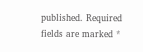published. Required fields are marked *